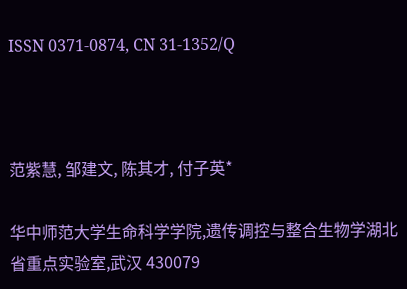ISSN 0371-0874, CN 31-1352/Q



范紫慧, 邹建文, 陈其才, 付子英*

华中师范大学生命科学学院,遗传调控与整合生物学湖北省重点实验室,武汉 430079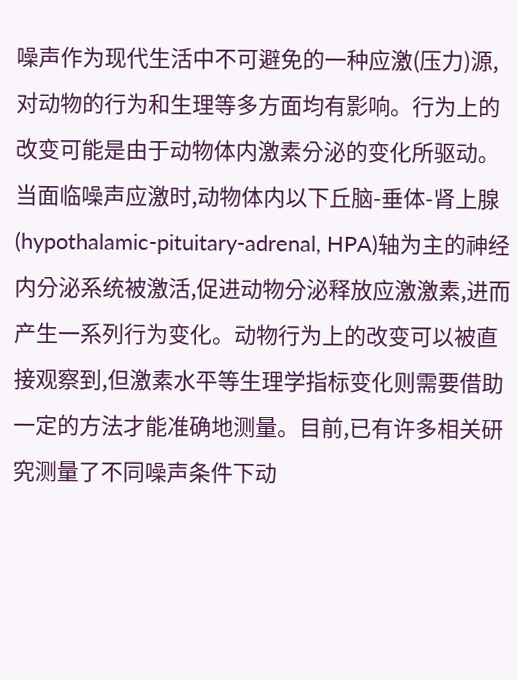噪声作为现代生活中不可避免的一种应激(压力)源,对动物的行为和生理等多方面均有影响。行为上的改变可能是由于动物体内激素分泌的变化所驱动。当面临噪声应激时,动物体内以下丘脑-垂体-肾上腺(hypothalamic-pituitary-adrenal, HPA)轴为主的神经内分泌系统被激活,促进动物分泌释放应激激素,进而产生一系列行为变化。动物行为上的改变可以被直接观察到,但激素水平等生理学指标变化则需要借助一定的方法才能准确地测量。目前,已有许多相关研究测量了不同噪声条件下动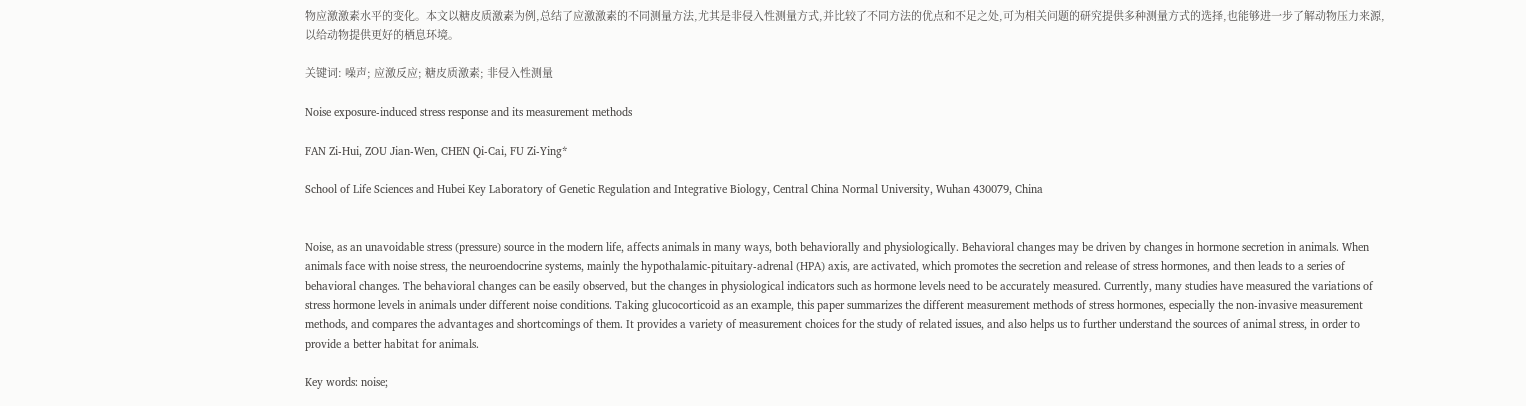物应激激素水平的变化。本文以糖皮质激素为例,总结了应激激素的不同测量方法,尤其是非侵入性测量方式,并比较了不同方法的优点和不足之处,可为相关问题的研究提供多种测量方式的选择,也能够进一步了解动物压力来源,以给动物提供更好的栖息环境。

关键词: 噪声; 应激反应; 糖皮质激素; 非侵入性测量

Noise exposure-induced stress response and its measurement methods

FAN Zi-Hui, ZOU Jian-Wen, CHEN Qi-Cai, FU Zi-Ying*

School of Life Sciences and Hubei Key Laboratory of Genetic Regulation and Integrative Biology, Central China Normal University, Wuhan 430079, China


Noise, as an unavoidable stress (pressure) source in the modern life, affects animals in many ways, both behaviorally and physiologically. Behavioral changes may be driven by changes in hormone secretion in animals. When animals face with noise stress, the neuroendocrine systems, mainly the hypothalamic-pituitary-adrenal (HPA) axis, are activated, which promotes the secretion and release of stress hormones, and then leads to a series of behavioral changes. The behavioral changes can be easily observed, but the changes in physiological indicators such as hormone levels need to be accurately measured. Currently, many studies have measured the variations of stress hormone levels in animals under different noise conditions. Taking glucocorticoid as an example, this paper summarizes the different measurement methods of stress hormones, especially the non-invasive measurement methods, and compares the advantages and shortcomings of them. It provides a variety of measurement choices for the study of related issues, and also helps us to further understand the sources of animal stress, in order to provide a better habitat for animals.

Key words: noise;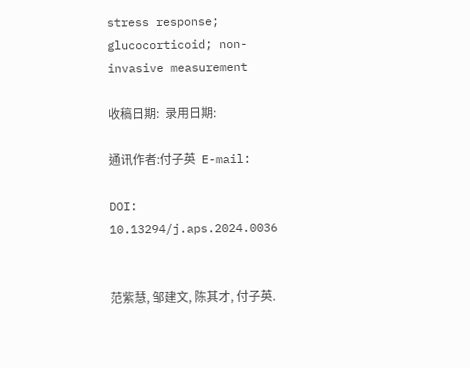stress response; glucocorticoid; non-invasive measurement

收稿日期:  录用日期:

通讯作者:付子英  E-mail:

DOI: 10.13294/j.aps.2024.0036


范紫慧, 邹建文, 陈其才, 付子英.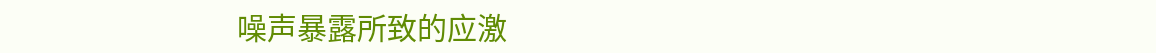噪声暴露所致的应激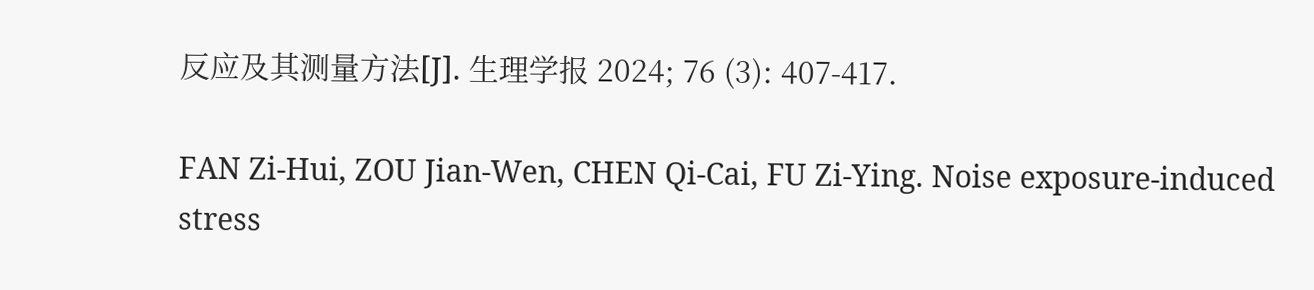反应及其测量方法[J]. 生理学报 2024; 76 (3): 407-417.

FAN Zi-Hui, ZOU Jian-Wen, CHEN Qi-Cai, FU Zi-Ying. Noise exposure-induced stress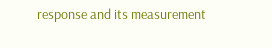response and its measurement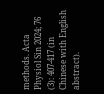methods. Acta Physiol Sin 2024; 76 (3): 407-417 (in Chinese with English abstract).